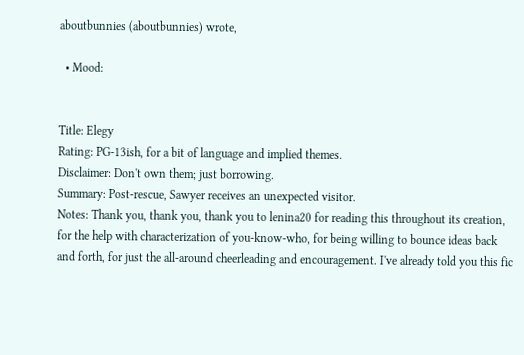aboutbunnies (aboutbunnies) wrote,

  • Mood:


Title: Elegy
Rating: PG-13ish, for a bit of language and implied themes.
Disclaimer: Don't own them; just borrowing.
Summary: Post-rescue, Sawyer receives an unexpected visitor.
Notes: Thank you, thank you, thank you to lenina20 for reading this throughout its creation, for the help with characterization of you-know-who, for being willing to bounce ideas back and forth, for just the all-around cheerleading and encouragement. I've already told you this fic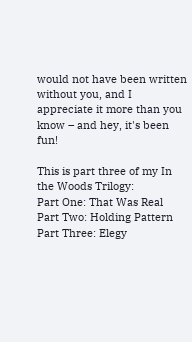would not have been written without you, and I appreciate it more than you know – and hey, it's been fun!

This is part three of my In the Woods Trilogy:
Part One: That Was Real
Part Two: Holding Pattern
Part Three: Elegy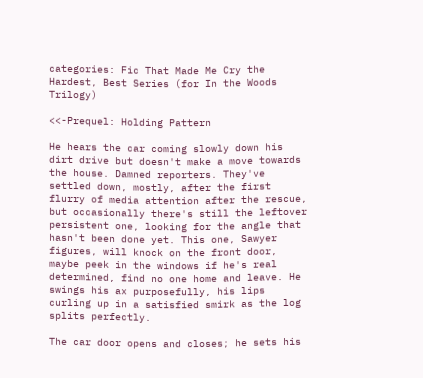categories: Fic That Made Me Cry the Hardest, Best Series (for In the Woods Trilogy)

<<-Prequel: Holding Pattern

He hears the car coming slowly down his dirt drive but doesn't make a move towards the house. Damned reporters. They've settled down, mostly, after the first flurry of media attention after the rescue, but occasionally there's still the leftover persistent one, looking for the angle that hasn't been done yet. This one, Sawyer figures, will knock on the front door, maybe peek in the windows if he's real determined, find no one home and leave. He swings his ax purposefully, his lips curling up in a satisfied smirk as the log splits perfectly.

The car door opens and closes; he sets his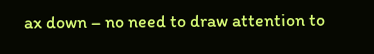ax down – no need to draw attention to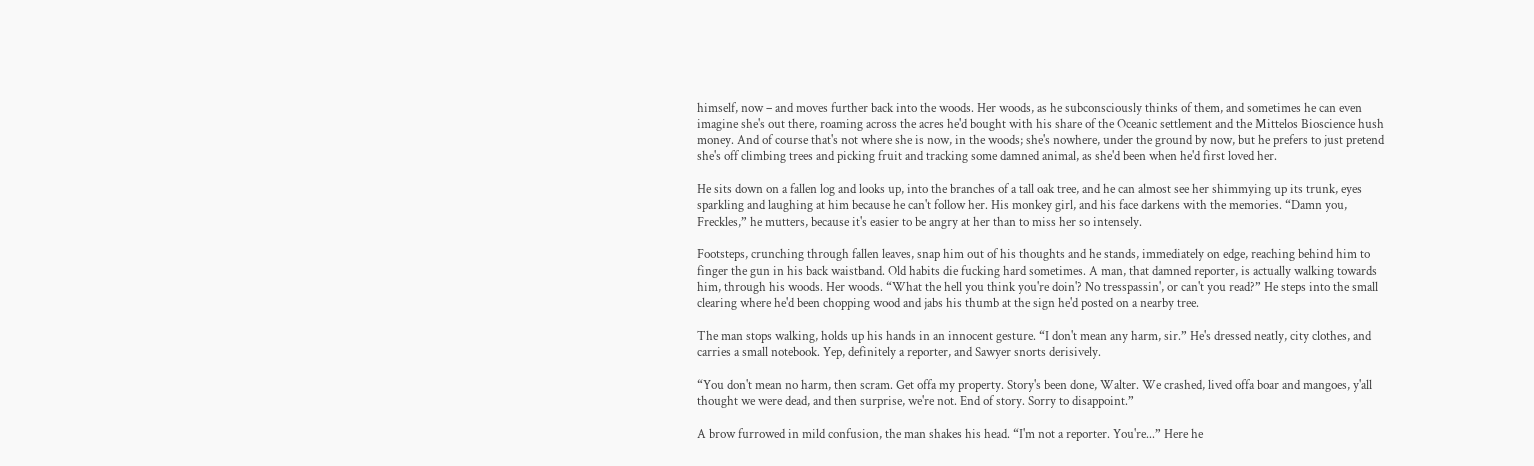himself, now – and moves further back into the woods. Her woods, as he subconsciously thinks of them, and sometimes he can even imagine she's out there, roaming across the acres he'd bought with his share of the Oceanic settlement and the Mittelos Bioscience hush money. And of course that's not where she is now, in the woods; she's nowhere, under the ground by now, but he prefers to just pretend she's off climbing trees and picking fruit and tracking some damned animal, as she'd been when he'd first loved her.

He sits down on a fallen log and looks up, into the branches of a tall oak tree, and he can almost see her shimmying up its trunk, eyes sparkling and laughing at him because he can't follow her. His monkey girl, and his face darkens with the memories. “Damn you, Freckles,” he mutters, because it's easier to be angry at her than to miss her so intensely.

Footsteps, crunching through fallen leaves, snap him out of his thoughts and he stands, immediately on edge, reaching behind him to finger the gun in his back waistband. Old habits die fucking hard sometimes. A man, that damned reporter, is actually walking towards him, through his woods. Her woods. “What the hell you think you're doin'? No tresspassin', or can't you read?” He steps into the small clearing where he'd been chopping wood and jabs his thumb at the sign he'd posted on a nearby tree.

The man stops walking, holds up his hands in an innocent gesture. “I don't mean any harm, sir.” He's dressed neatly, city clothes, and carries a small notebook. Yep, definitely a reporter, and Sawyer snorts derisively.

“You don't mean no harm, then scram. Get offa my property. Story's been done, Walter. We crashed, lived offa boar and mangoes, y'all thought we were dead, and then surprise, we're not. End of story. Sorry to disappoint.”

A brow furrowed in mild confusion, the man shakes his head. “I'm not a reporter. You're...” Here he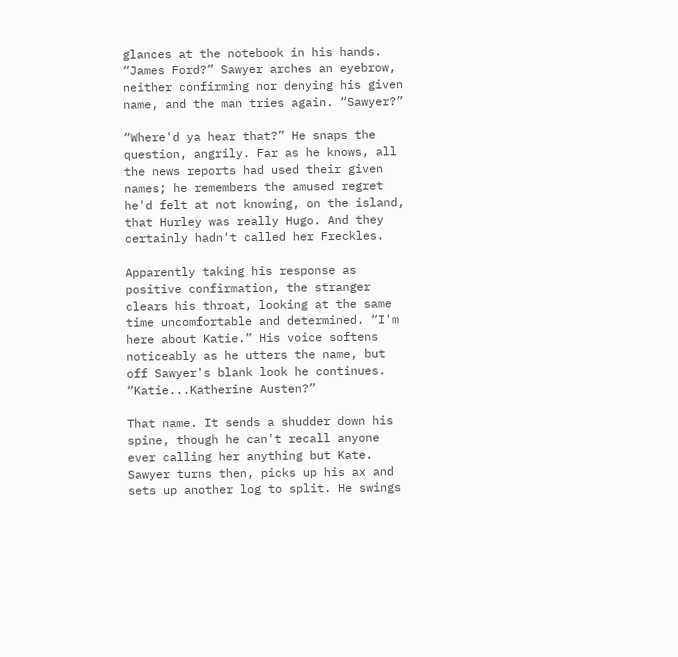glances at the notebook in his hands. “James Ford?” Sawyer arches an eyebrow, neither confirming nor denying his given name, and the man tries again. “Sawyer?”

“Where'd ya hear that?” He snaps the question, angrily. Far as he knows, all the news reports had used their given names; he remembers the amused regret he'd felt at not knowing, on the island, that Hurley was really Hugo. And they certainly hadn't called her Freckles.

Apparently taking his response as positive confirmation, the stranger clears his throat, looking at the same time uncomfortable and determined. “I'm here about Katie.” His voice softens noticeably as he utters the name, but off Sawyer's blank look he continues. “Katie...Katherine Austen?”

That name. It sends a shudder down his spine, though he can't recall anyone ever calling her anything but Kate. Sawyer turns then, picks up his ax and sets up another log to split. He swings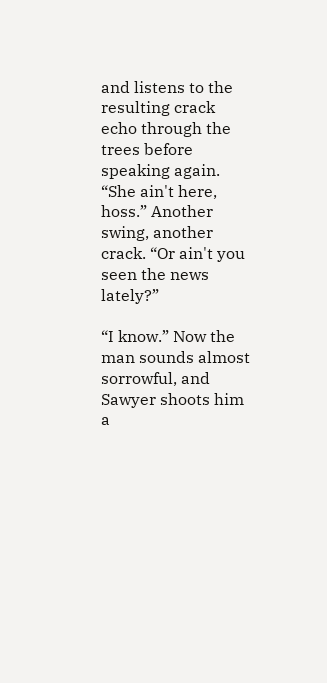and listens to the resulting crack echo through the trees before speaking again. “She ain't here, hoss.” Another swing, another crack. “Or ain't you seen the news lately?”

“I know.” Now the man sounds almost sorrowful, and Sawyer shoots him a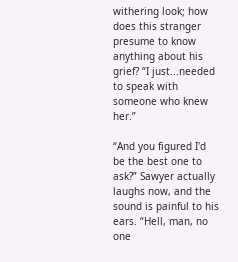withering look; how does this stranger presume to know anything about his grief? “I just...needed to speak with someone who knew her.”

“And you figured I'd be the best one to ask?” Sawyer actually laughs now, and the sound is painful to his ears. “Hell, man, no one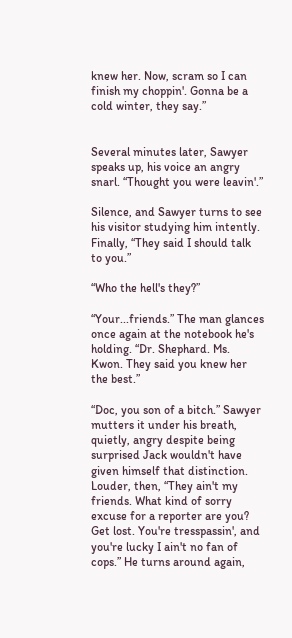knew her. Now, scram so I can finish my choppin'. Gonna be a cold winter, they say.”


Several minutes later, Sawyer speaks up, his voice an angry snarl. “Thought you were leavin'.”

Silence, and Sawyer turns to see his visitor studying him intently. Finally, “They said I should talk to you.”

“Who the hell's they?”

“Your...friends.” The man glances once again at the notebook he's holding. “Dr. Shephard. Ms. Kwon. They said you knew her the best.”

“Doc, you son of a bitch.” Sawyer mutters it under his breath, quietly, angry despite being surprised Jack wouldn't have given himself that distinction. Louder, then, “They ain't my friends. What kind of sorry excuse for a reporter are you? Get lost. You're tresspassin', and you're lucky I ain't no fan of cops.” He turns around again,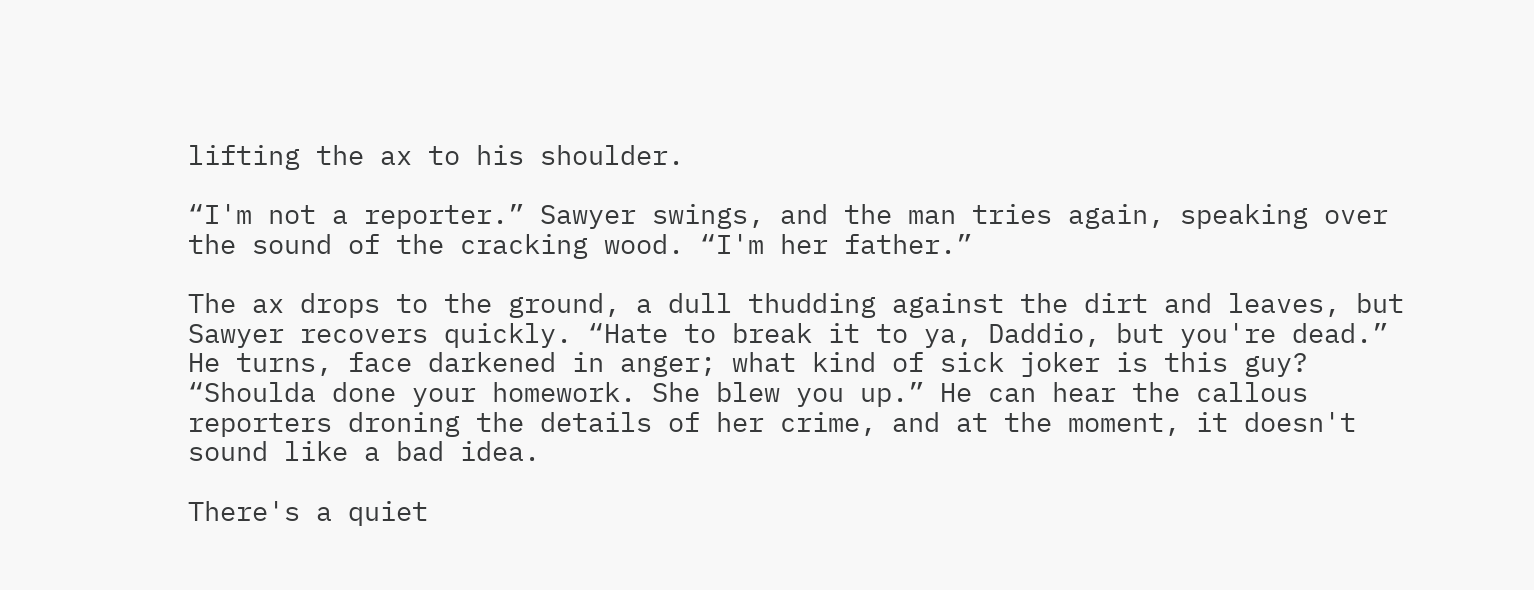lifting the ax to his shoulder.

“I'm not a reporter.” Sawyer swings, and the man tries again, speaking over the sound of the cracking wood. “I'm her father.”

The ax drops to the ground, a dull thudding against the dirt and leaves, but Sawyer recovers quickly. “Hate to break it to ya, Daddio, but you're dead.” He turns, face darkened in anger; what kind of sick joker is this guy? “Shoulda done your homework. She blew you up.” He can hear the callous reporters droning the details of her crime, and at the moment, it doesn't sound like a bad idea.

There's a quiet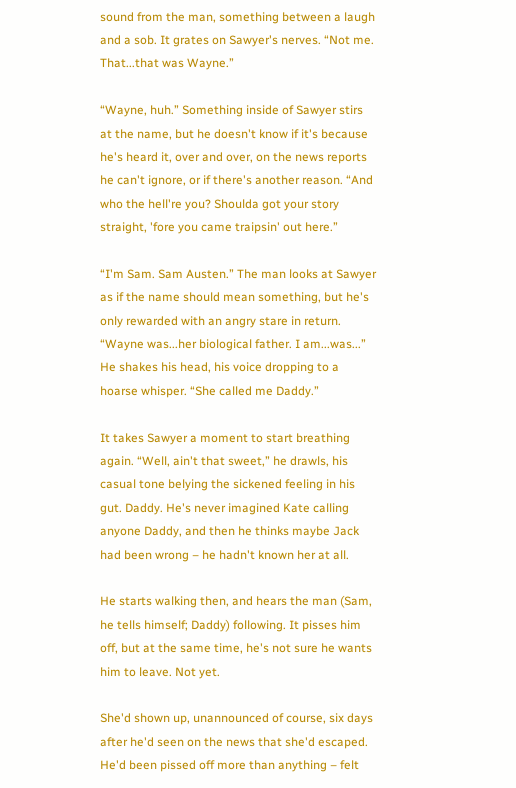sound from the man, something between a laugh and a sob. It grates on Sawyer's nerves. “Not me. That...that was Wayne.”

“Wayne, huh.” Something inside of Sawyer stirs at the name, but he doesn't know if it's because he's heard it, over and over, on the news reports he can't ignore, or if there's another reason. “And who the hell're you? Shoulda got your story straight, 'fore you came traipsin' out here.”

“I'm Sam. Sam Austen.” The man looks at Sawyer as if the name should mean something, but he's only rewarded with an angry stare in return. “Wayne was...her biological father. I am...was...” He shakes his head, his voice dropping to a hoarse whisper. “She called me Daddy.”

It takes Sawyer a moment to start breathing again. “Well, ain't that sweet,” he drawls, his casual tone belying the sickened feeling in his gut. Daddy. He's never imagined Kate calling anyone Daddy, and then he thinks maybe Jack had been wrong – he hadn't known her at all.

He starts walking then, and hears the man (Sam, he tells himself; Daddy) following. It pisses him off, but at the same time, he's not sure he wants him to leave. Not yet.

She'd shown up, unannounced of course, six days after he'd seen on the news that she'd escaped. He'd been pissed off more than anything – felt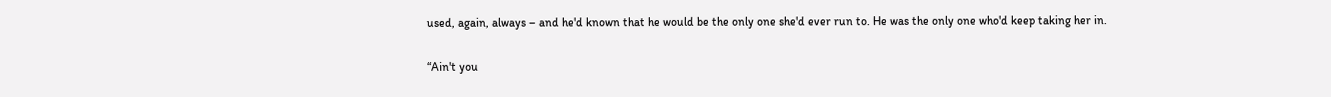used, again, always – and he'd known that he would be the only one she'd ever run to. He was the only one who'd keep taking her in.

“Ain't you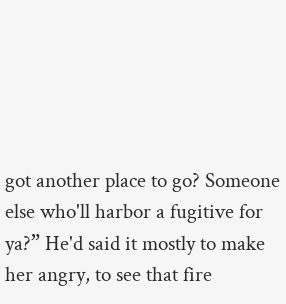got another place to go? Someone else who'll harbor a fugitive for ya?” He'd said it mostly to make her angry, to see that fire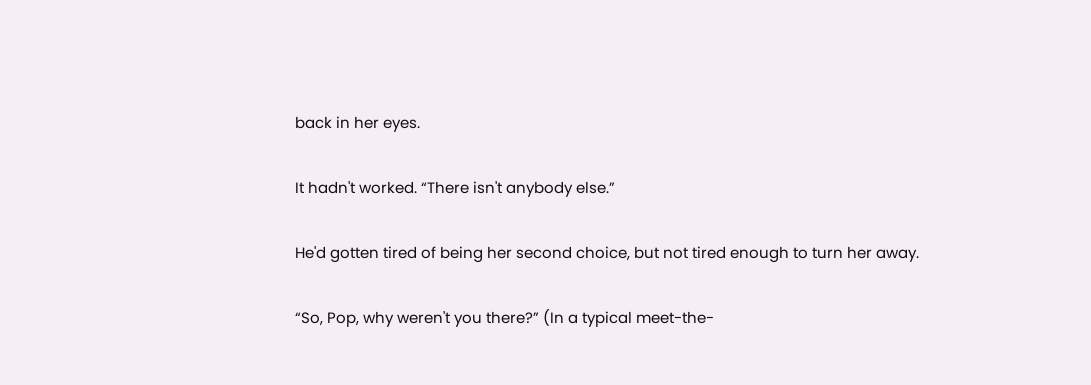back in her eyes.

It hadn't worked. “There isn't anybody else.”

He'd gotten tired of being her second choice, but not tired enough to turn her away.

“So, Pop, why weren't you there?” (In a typical meet-the-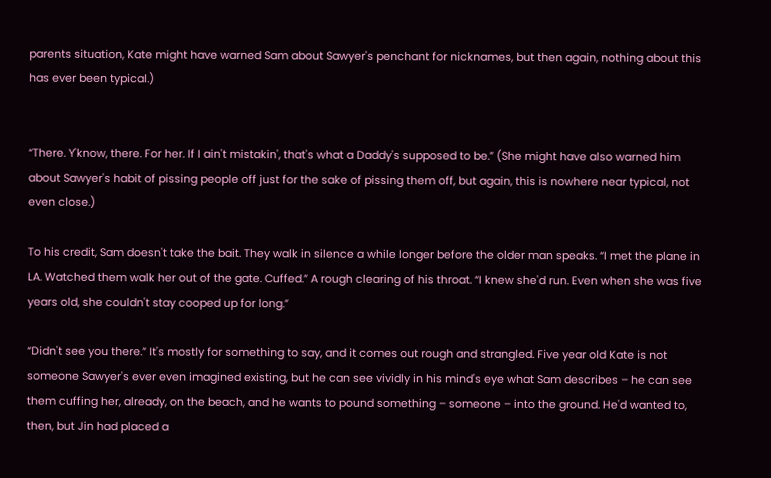parents situation, Kate might have warned Sam about Sawyer's penchant for nicknames, but then again, nothing about this has ever been typical.)


“There. Y'know, there. For her. If I ain't mistakin', that's what a Daddy's supposed to be.” (She might have also warned him about Sawyer's habit of pissing people off just for the sake of pissing them off, but again, this is nowhere near typical, not even close.)

To his credit, Sam doesn't take the bait. They walk in silence a while longer before the older man speaks. “I met the plane in LA. Watched them walk her out of the gate. Cuffed.” A rough clearing of his throat. “I knew she'd run. Even when she was five years old, she couldn't stay cooped up for long.”

“Didn't see you there.” It's mostly for something to say, and it comes out rough and strangled. Five year old Kate is not someone Sawyer's ever even imagined existing, but he can see vividly in his mind's eye what Sam describes – he can see them cuffing her, already, on the beach, and he wants to pound something – someone – into the ground. He'd wanted to, then, but Jin had placed a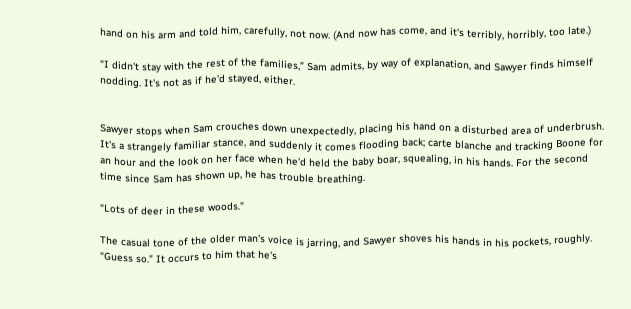hand on his arm and told him, carefully, not now. (And now has come, and it's terribly, horribly, too late.)

“I didn't stay with the rest of the families,” Sam admits, by way of explanation, and Sawyer finds himself nodding. It's not as if he'd stayed, either.


Sawyer stops when Sam crouches down unexpectedly, placing his hand on a disturbed area of underbrush. It's a strangely familiar stance, and suddenly it comes flooding back; carte blanche and tracking Boone for an hour and the look on her face when he'd held the baby boar, squealing, in his hands. For the second time since Sam has shown up, he has trouble breathing.

“Lots of deer in these woods.”

The casual tone of the older man's voice is jarring, and Sawyer shoves his hands in his pockets, roughly. “Guess so.” It occurs to him that he's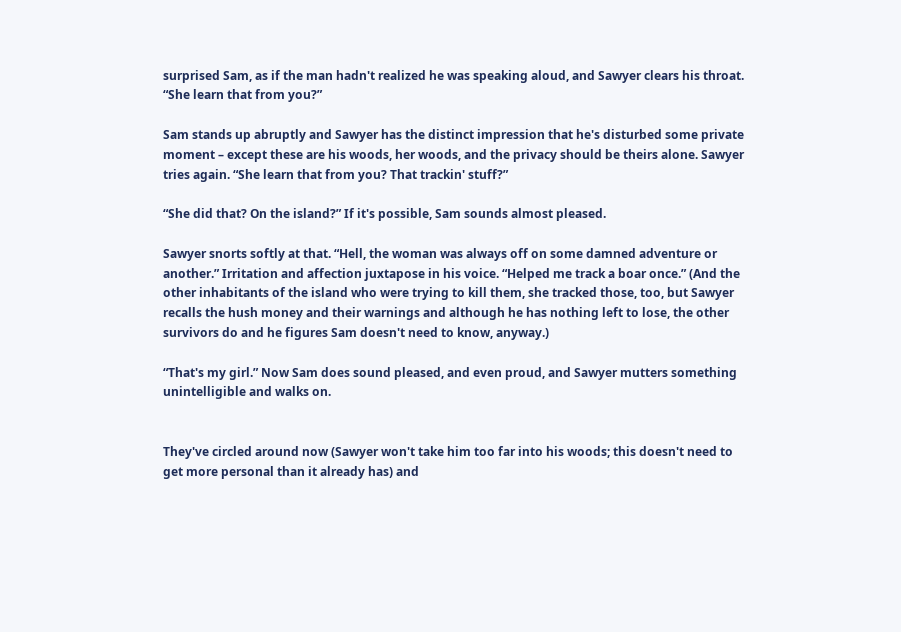surprised Sam, as if the man hadn't realized he was speaking aloud, and Sawyer clears his throat. “She learn that from you?”

Sam stands up abruptly and Sawyer has the distinct impression that he's disturbed some private moment – except these are his woods, her woods, and the privacy should be theirs alone. Sawyer tries again. “She learn that from you? That trackin' stuff?”

“She did that? On the island?” If it's possible, Sam sounds almost pleased.

Sawyer snorts softly at that. “Hell, the woman was always off on some damned adventure or another.” Irritation and affection juxtapose in his voice. “Helped me track a boar once.” (And the other inhabitants of the island who were trying to kill them, she tracked those, too, but Sawyer recalls the hush money and their warnings and although he has nothing left to lose, the other survivors do and he figures Sam doesn't need to know, anyway.)

“That's my girl.” Now Sam does sound pleased, and even proud, and Sawyer mutters something unintelligible and walks on.


They've circled around now (Sawyer won't take him too far into his woods; this doesn't need to get more personal than it already has) and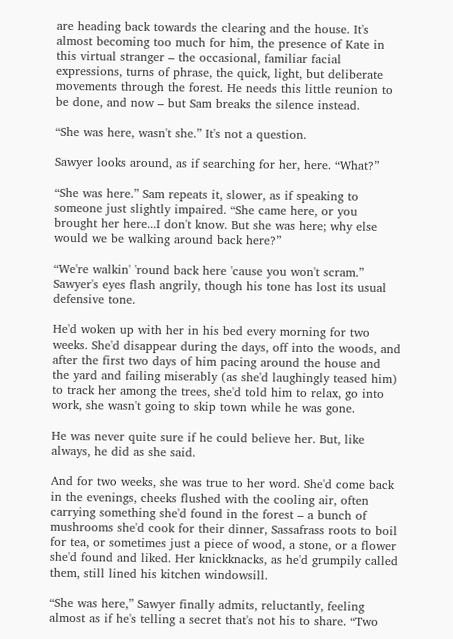are heading back towards the clearing and the house. It's almost becoming too much for him, the presence of Kate in this virtual stranger – the occasional, familiar facial expressions, turns of phrase, the quick, light, but deliberate movements through the forest. He needs this little reunion to be done, and now – but Sam breaks the silence instead.

“She was here, wasn't she.” It's not a question.

Sawyer looks around, as if searching for her, here. “What?”

“She was here.” Sam repeats it, slower, as if speaking to someone just slightly impaired. “She came here, or you brought her here...I don't know. But she was here; why else would we be walking around back here?”

“We're walkin' 'round back here 'cause you won't scram.” Sawyer's eyes flash angrily, though his tone has lost its usual defensive tone.

He'd woken up with her in his bed every morning for two weeks. She'd disappear during the days, off into the woods, and after the first two days of him pacing around the house and the yard and failing miserably (as she'd laughingly teased him) to track her among the trees, she'd told him to relax, go into work, she wasn't going to skip town while he was gone.

He was never quite sure if he could believe her. But, like always, he did as she said.

And for two weeks, she was true to her word. She'd come back in the evenings, cheeks flushed with the cooling air, often carrying something she'd found in the forest – a bunch of mushrooms she'd cook for their dinner, Sassafrass roots to boil for tea, or sometimes just a piece of wood, a stone, or a flower she'd found and liked. Her knickknacks, as he'd grumpily called them, still lined his kitchen windowsill.

“She was here,” Sawyer finally admits, reluctantly, feeling almost as if he's telling a secret that's not his to share. “Two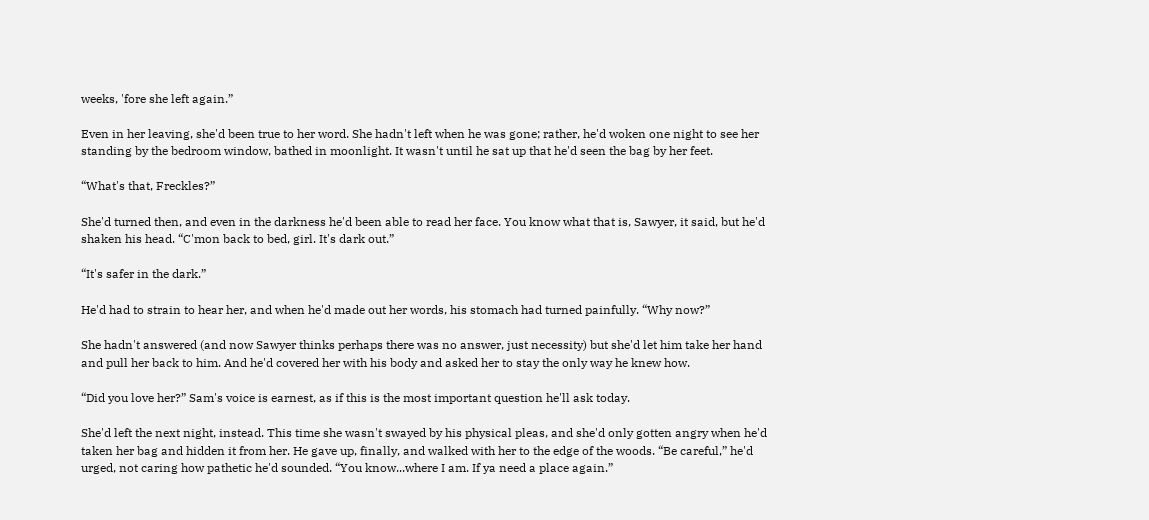weeks, 'fore she left again.”

Even in her leaving, she'd been true to her word. She hadn't left when he was gone; rather, he'd woken one night to see her standing by the bedroom window, bathed in moonlight. It wasn't until he sat up that he'd seen the bag by her feet.

“What's that, Freckles?”

She'd turned then, and even in the darkness he'd been able to read her face. You know what that is, Sawyer, it said, but he'd shaken his head. “C'mon back to bed, girl. It's dark out.”

“It's safer in the dark.”

He'd had to strain to hear her, and when he'd made out her words, his stomach had turned painfully. “Why now?”

She hadn't answered (and now Sawyer thinks perhaps there was no answer, just necessity) but she'd let him take her hand and pull her back to him. And he'd covered her with his body and asked her to stay the only way he knew how.

“Did you love her?” Sam's voice is earnest, as if this is the most important question he'll ask today.

She'd left the next night, instead. This time she wasn't swayed by his physical pleas, and she'd only gotten angry when he'd taken her bag and hidden it from her. He gave up, finally, and walked with her to the edge of the woods. “Be careful,” he'd urged, not caring how pathetic he'd sounded. “You know...where I am. If ya need a place again.”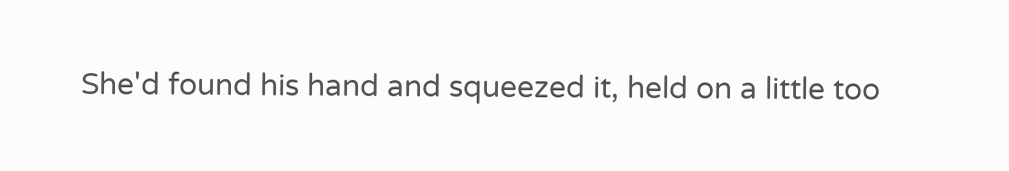She'd found his hand and squeezed it, held on a little too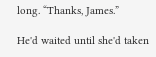long. “Thanks, James.”

He'd waited until she'd taken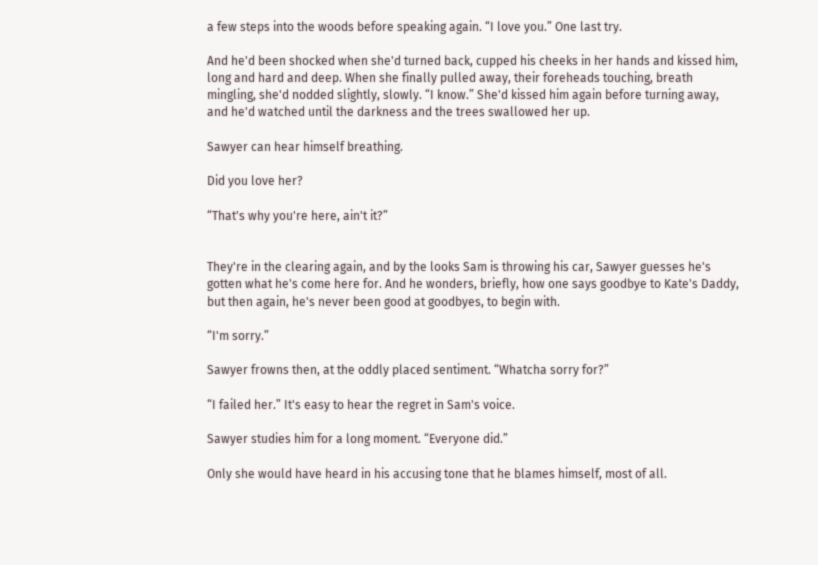a few steps into the woods before speaking again. “I love you.” One last try.

And he'd been shocked when she'd turned back, cupped his cheeks in her hands and kissed him, long and hard and deep. When she finally pulled away, their foreheads touching, breath mingling, she'd nodded slightly, slowly. “I know.” She'd kissed him again before turning away, and he'd watched until the darkness and the trees swallowed her up.

Sawyer can hear himself breathing.

Did you love her?

“That's why you're here, ain't it?”


They're in the clearing again, and by the looks Sam is throwing his car, Sawyer guesses he's gotten what he's come here for. And he wonders, briefly, how one says goodbye to Kate's Daddy, but then again, he's never been good at goodbyes, to begin with.

“I'm sorry.”

Sawyer frowns then, at the oddly placed sentiment. “Whatcha sorry for?”

“I failed her.” It's easy to hear the regret in Sam's voice.

Sawyer studies him for a long moment. “Everyone did.”

Only she would have heard in his accusing tone that he blames himself, most of all.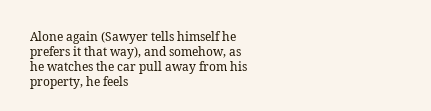Alone again (Sawyer tells himself he prefers it that way), and somehow, as he watches the car pull away from his property, he feels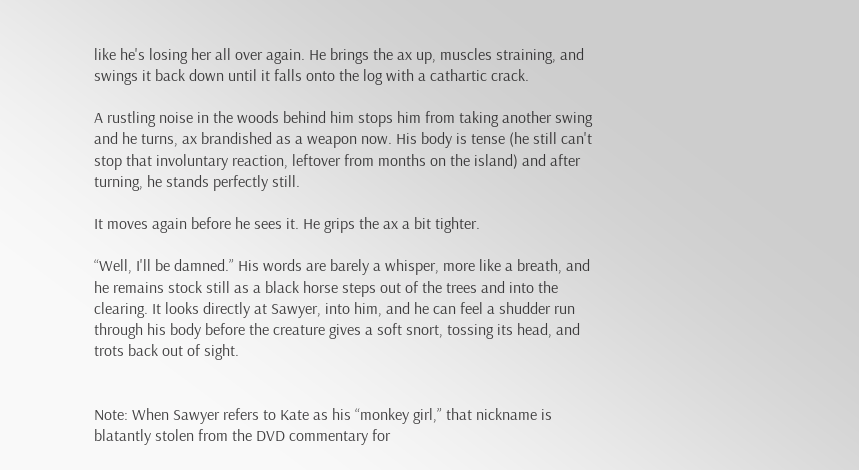like he's losing her all over again. He brings the ax up, muscles straining, and swings it back down until it falls onto the log with a cathartic crack.

A rustling noise in the woods behind him stops him from taking another swing and he turns, ax brandished as a weapon now. His body is tense (he still can't stop that involuntary reaction, leftover from months on the island) and after turning, he stands perfectly still.

It moves again before he sees it. He grips the ax a bit tighter.

“Well, I'll be damned.” His words are barely a whisper, more like a breath, and he remains stock still as a black horse steps out of the trees and into the clearing. It looks directly at Sawyer, into him, and he can feel a shudder run through his body before the creature gives a soft snort, tossing its head, and trots back out of sight.


Note: When Sawyer refers to Kate as his “monkey girl,” that nickname is blatantly stolen from the DVD commentary for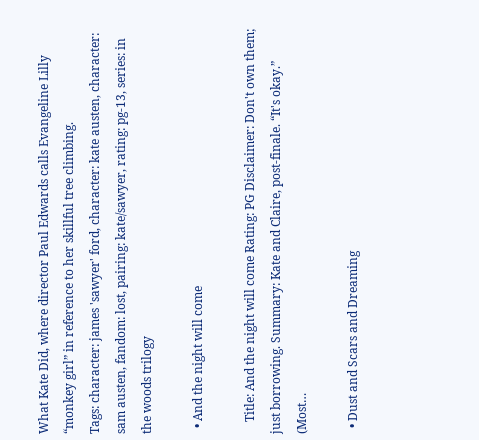What Kate Did, where director Paul Edwards calls Evangeline Lilly “monkey girl” in reference to her skillful tree climbing.
Tags: character: james 'sawyer' ford, character: kate austen, character: sam austen, fandom: lost, pairing: kate/sawyer, rating: pg-13, series: in the woods trilogy

  • And the night will come

    Title: And the night will come Rating: PG Disclaimer: Don't own them; just borrowing. Summary: Kate and Claire, post-finale. “It's okay.” (Most…

  • Dust and Scars and Dreaming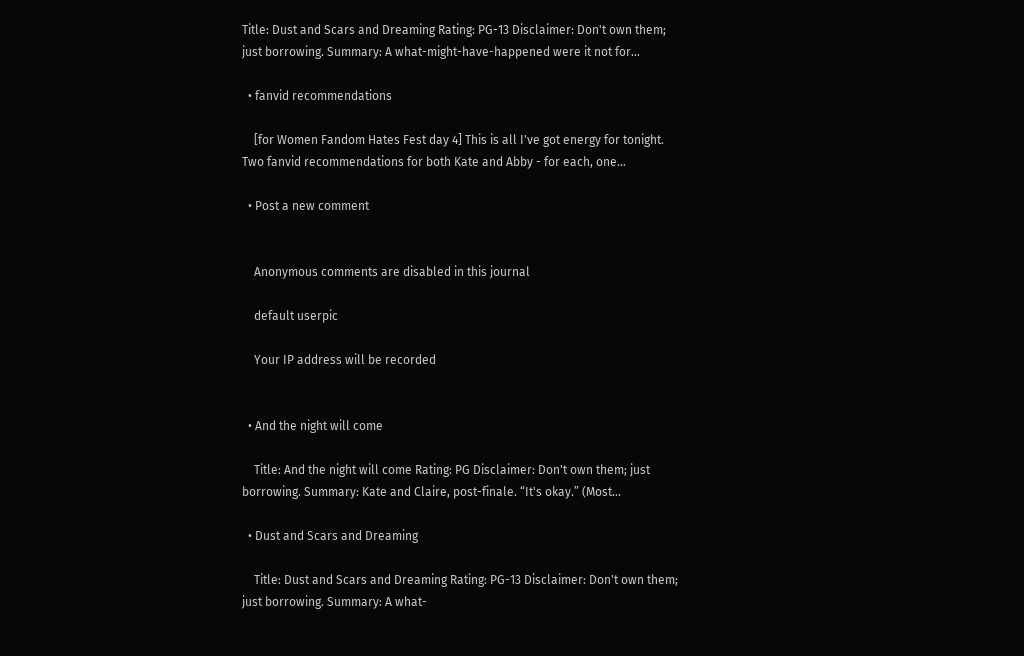Title: Dust and Scars and Dreaming Rating: PG-13 Disclaimer: Don't own them; just borrowing. Summary: A what-might-have-happened were it not for…

  • fanvid recommendations

    [for Women Fandom Hates Fest day 4] This is all I've got energy for tonight. Two fanvid recommendations for both Kate and Abby - for each, one…

  • Post a new comment


    Anonymous comments are disabled in this journal

    default userpic

    Your IP address will be recorded


  • And the night will come

    Title: And the night will come Rating: PG Disclaimer: Don't own them; just borrowing. Summary: Kate and Claire, post-finale. “It's okay.” (Most…

  • Dust and Scars and Dreaming

    Title: Dust and Scars and Dreaming Rating: PG-13 Disclaimer: Don't own them; just borrowing. Summary: A what-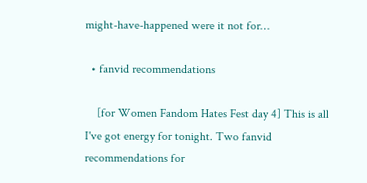might-have-happened were it not for…

  • fanvid recommendations

    [for Women Fandom Hates Fest day 4] This is all I've got energy for tonight. Two fanvid recommendations for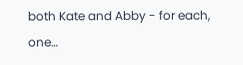both Kate and Abby - for each, one…